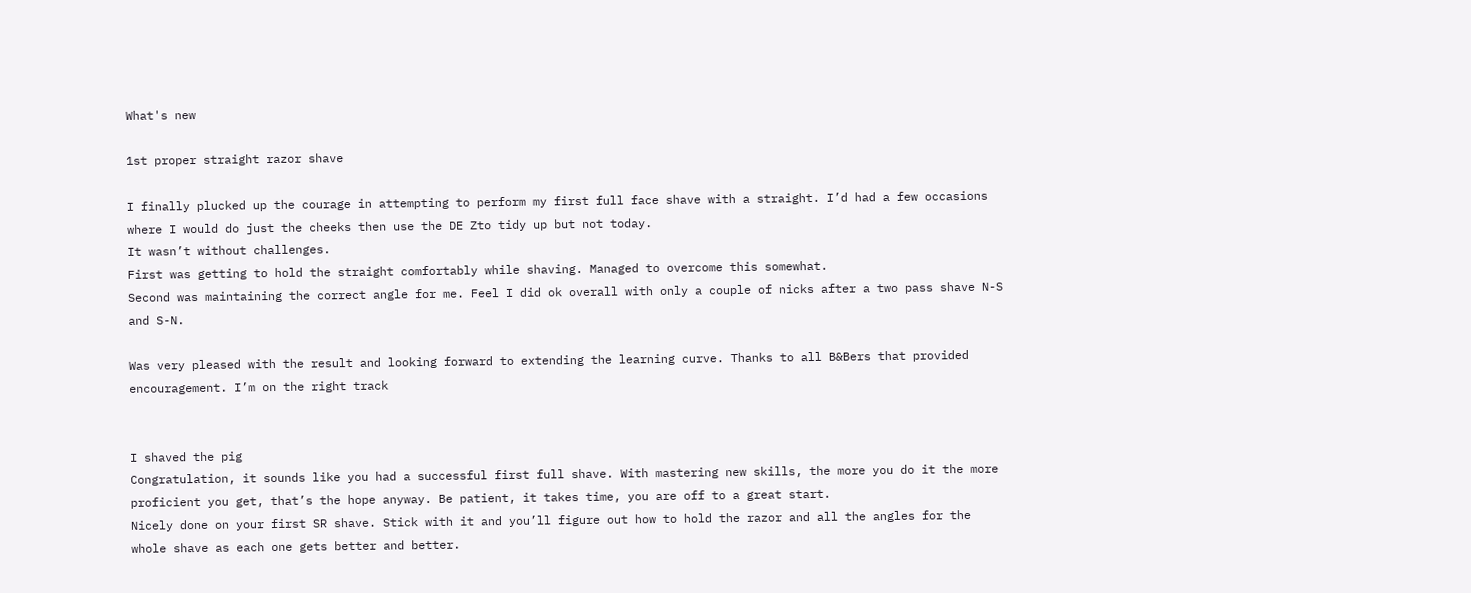What's new

1st proper straight razor shave

I finally plucked up the courage in attempting to perform my first full face shave with a straight. I’d had a few occasions where I would do just the cheeks then use the DE Zto tidy up but not today.
It wasn’t without challenges.
First was getting to hold the straight comfortably while shaving. Managed to overcome this somewhat.
Second was maintaining the correct angle for me. Feel I did ok overall with only a couple of nicks after a two pass shave N-S and S-N.

Was very pleased with the result and looking forward to extending the learning curve. Thanks to all B&Bers that provided encouragement. I’m on the right track


I shaved the pig
Congratulation, it sounds like you had a successful first full shave. With mastering new skills, the more you do it the more proficient you get, that’s the hope anyway. Be patient, it takes time, you are off to a great start.
Nicely done on your first SR shave. Stick with it and you’ll figure out how to hold the razor and all the angles for the whole shave as each one gets better and better.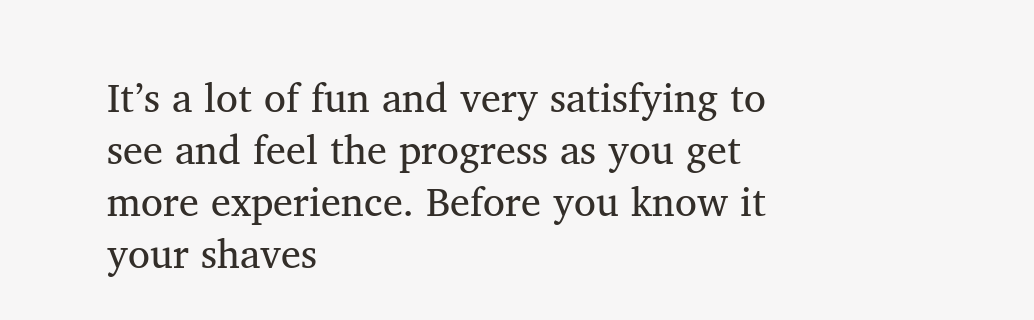It’s a lot of fun and very satisfying to see and feel the progress as you get more experience. Before you know it your shaves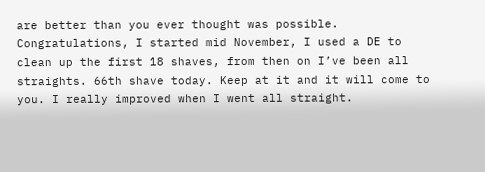are better than you ever thought was possible.
Congratulations, I started mid November, I used a DE to clean up the first 18 shaves, from then on I’ve been all straights. 66th shave today. Keep at it and it will come to you. I really improved when I went all straight.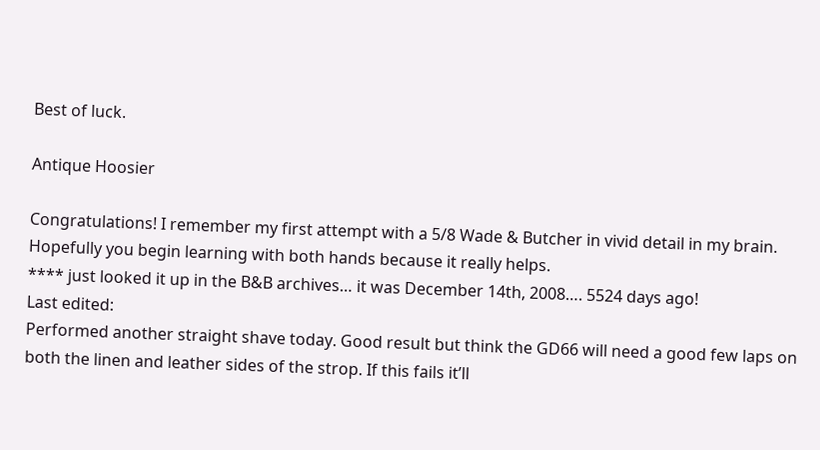Best of luck.

Antique Hoosier

Congratulations! I remember my first attempt with a 5/8 Wade & Butcher in vivid detail in my brain. Hopefully you begin learning with both hands because it really helps.
**** just looked it up in the B&B archives… it was December 14th, 2008…. 5524 days ago!
Last edited:
Performed another straight shave today. Good result but think the GD66 will need a good few laps on both the linen and leather sides of the strop. If this fails it’ll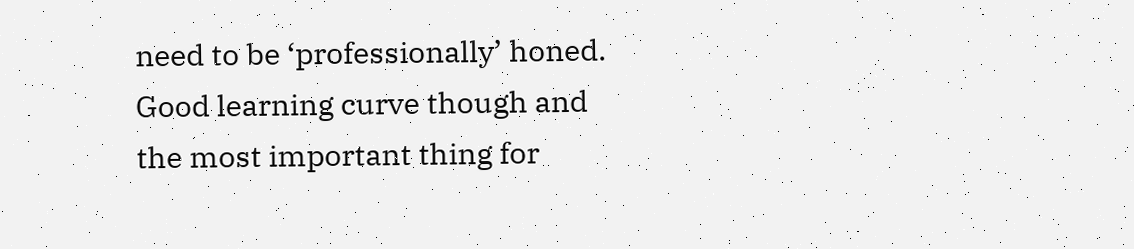need to be ‘professionally’ honed.
Good learning curve though and the most important thing for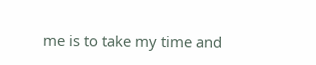me is to take my time and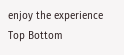enjoy the experience
Top Bottom